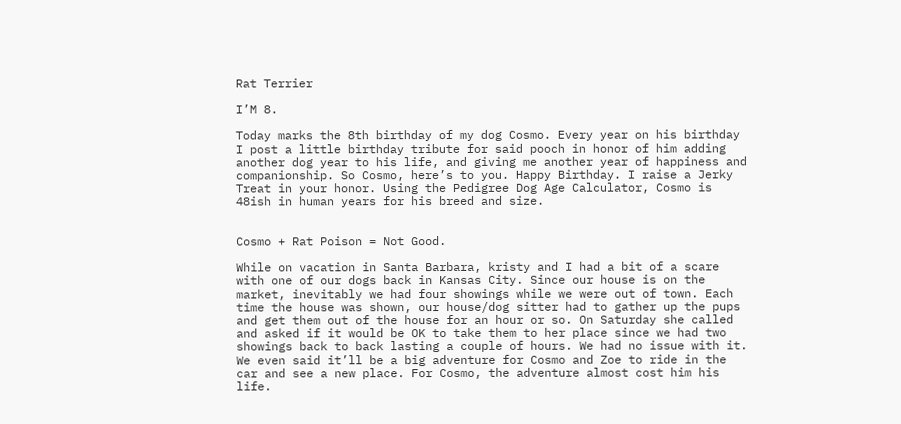Rat Terrier

I’M 8.

Today marks the 8th birthday of my dog Cosmo. Every year on his birthday I post a little birthday tribute for said pooch in honor of him adding another dog year to his life, and giving me another year of happiness and companionship. So Cosmo, here’s to you. Happy Birthday. I raise a Jerky Treat in your honor. Using the Pedigree Dog Age Calculator, Cosmo is 48ish in human years for his breed and size.


Cosmo + Rat Poison = Not Good.

While on vacation in Santa Barbara, kristy and I had a bit of a scare with one of our dogs back in Kansas City. Since our house is on the market, inevitably we had four showings while we were out of town. Each time the house was shown, our house/dog sitter had to gather up the pups and get them out of the house for an hour or so. On Saturday she called and asked if it would be OK to take them to her place since we had two showings back to back lasting a couple of hours. We had no issue with it. We even said it’ll be a big adventure for Cosmo and Zoe to ride in the car and see a new place. For Cosmo, the adventure almost cost him his life.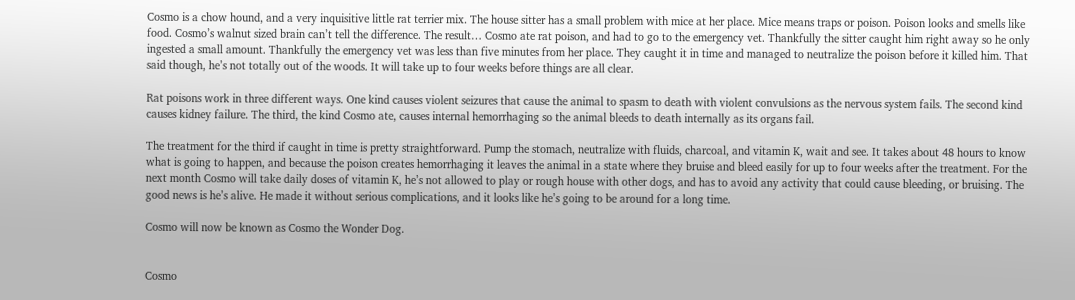Cosmo is a chow hound, and a very inquisitive little rat terrier mix. The house sitter has a small problem with mice at her place. Mice means traps or poison. Poison looks and smells like food. Cosmo’s walnut sized brain can’t tell the difference. The result… Cosmo ate rat poison, and had to go to the emergency vet. Thankfully the sitter caught him right away so he only ingested a small amount. Thankfully the emergency vet was less than five minutes from her place. They caught it in time and managed to neutralize the poison before it killed him. That said though, he’s not totally out of the woods. It will take up to four weeks before things are all clear.

Rat poisons work in three different ways. One kind causes violent seizures that cause the animal to spasm to death with violent convulsions as the nervous system fails. The second kind causes kidney failure. The third, the kind Cosmo ate, causes internal hemorrhaging so the animal bleeds to death internally as its organs fail.

The treatment for the third if caught in time is pretty straightforward. Pump the stomach, neutralize with fluids, charcoal, and vitamin K, wait and see. It takes about 48 hours to know what is going to happen, and because the poison creates hemorrhaging it leaves the animal in a state where they bruise and bleed easily for up to four weeks after the treatment. For the next month Cosmo will take daily doses of vitamin K, he’s not allowed to play or rough house with other dogs, and has to avoid any activity that could cause bleeding, or bruising. The good news is he’s alive. He made it without serious complications, and it looks like he’s going to be around for a long time.

Cosmo will now be known as Cosmo the Wonder Dog.


Cosmo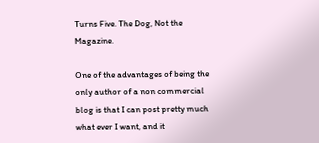Turns Five. The Dog, Not the Magazine.

One of the advantages of being the only author of a non commercial blog is that I can post pretty much what ever I want, and it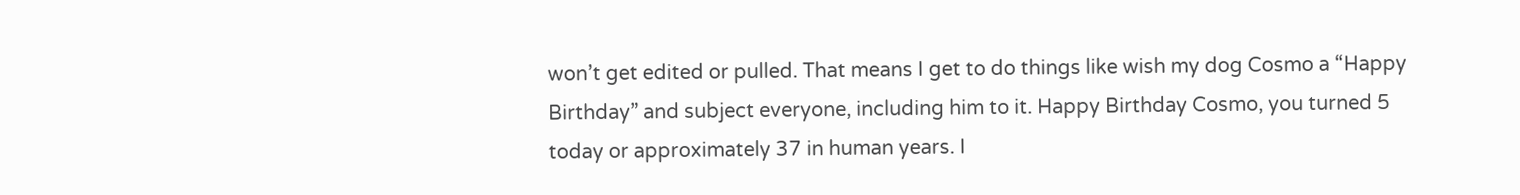won’t get edited or pulled. That means I get to do things like wish my dog Cosmo a “Happy Birthday” and subject everyone, including him to it. Happy Birthday Cosmo, you turned 5 today or approximately 37 in human years. I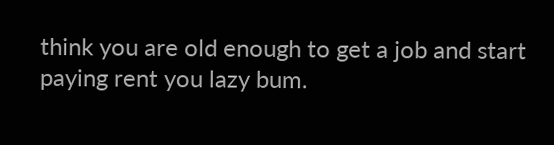think you are old enough to get a job and start paying rent you lazy bum.